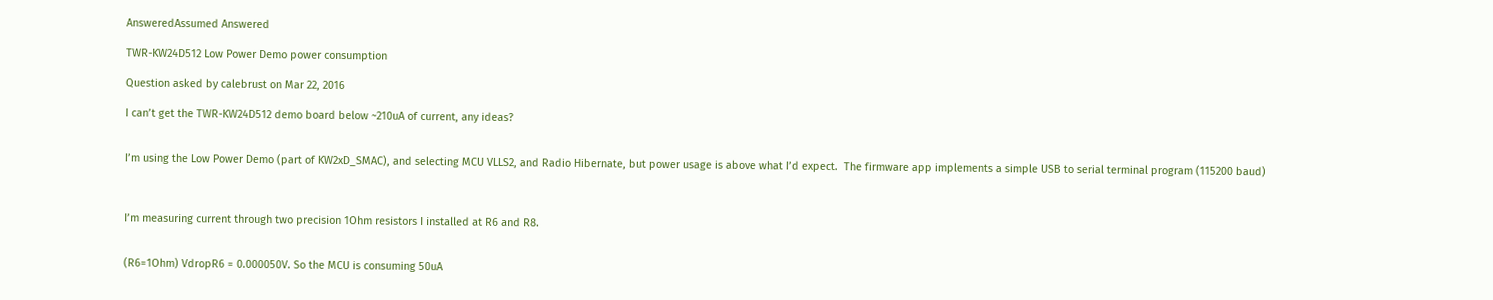AnsweredAssumed Answered

TWR-KW24D512 Low Power Demo power consumption

Question asked by calebrust on Mar 22, 2016

I can’t get the TWR-KW24D512 demo board below ~210uA of current, any ideas?


I’m using the Low Power Demo (part of KW2xD_SMAC), and selecting MCU VLLS2, and Radio Hibernate, but power usage is above what I’d expect.  The firmware app implements a simple USB to serial terminal program (115200 baud)



I’m measuring current through two precision 1Ohm resistors I installed at R6 and R8.


(R6=1Ohm) VdropR6 = 0.000050V. So the MCU is consuming 50uA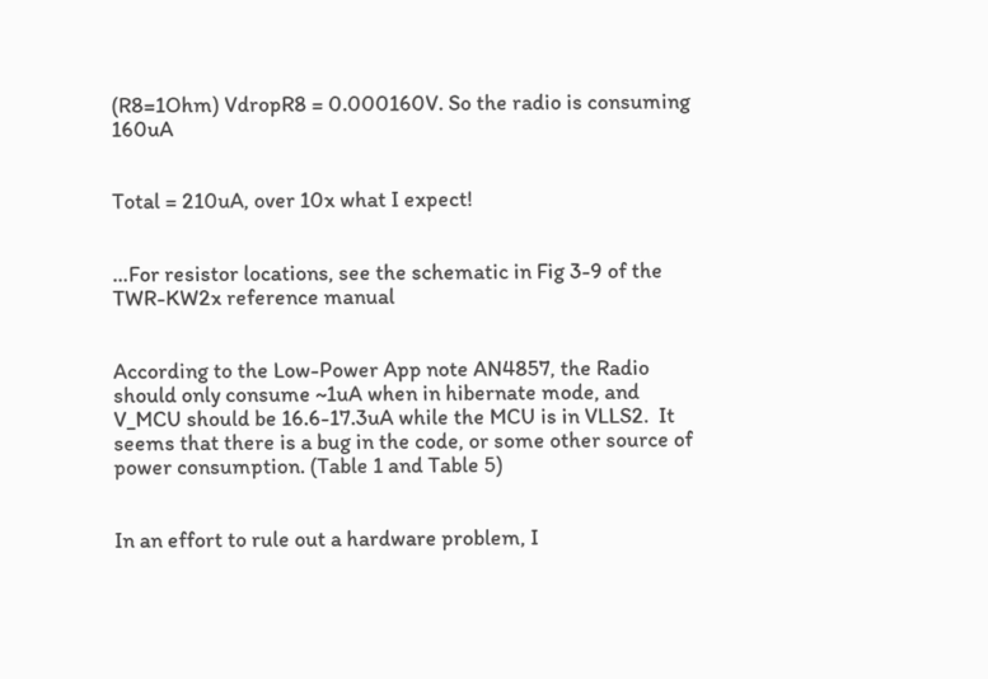(R8=1Ohm) VdropR8 = 0.000160V. So the radio is consuming 160uA


Total = 210uA, over 10x what I expect!


…For resistor locations, see the schematic in Fig 3-9 of the TWR-KW2x reference manual


According to the Low-Power App note AN4857, the Radio should only consume ~1uA when in hibernate mode, and V_MCU should be 16.6-17.3uA while the MCU is in VLLS2.  It seems that there is a bug in the code, or some other source of power consumption. (Table 1 and Table 5)


In an effort to rule out a hardware problem, I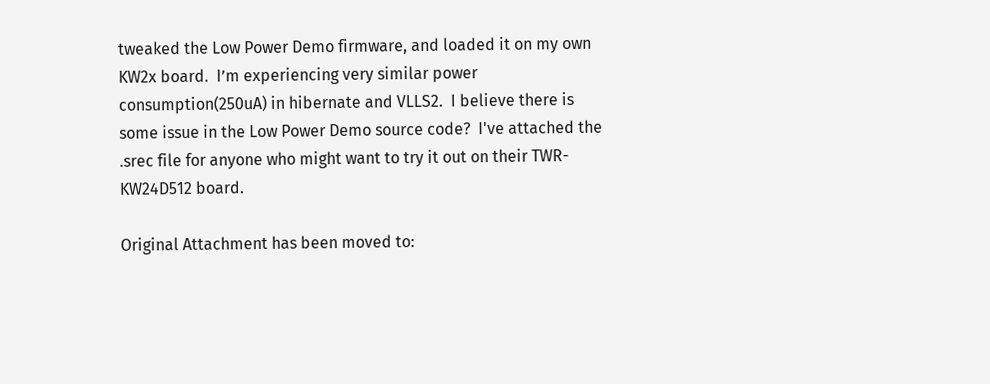tweaked the Low Power Demo firmware, and loaded it on my own KW2x board.  I’m experiencing very similar power consumption(250uA) in hibernate and VLLS2.  I believe there is some issue in the Low Power Demo source code?  I've attached the .srec file for anyone who might want to try it out on their TWR-KW24D512 board.

Original Attachment has been moved to: